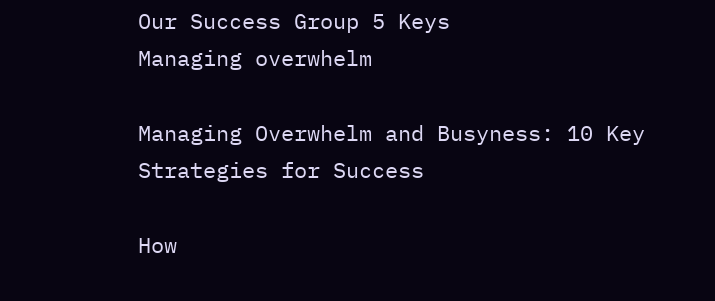Our Success Group 5 Keys
Managing overwhelm

Managing Overwhelm and Busyness: 10 Key Strategies for Success

How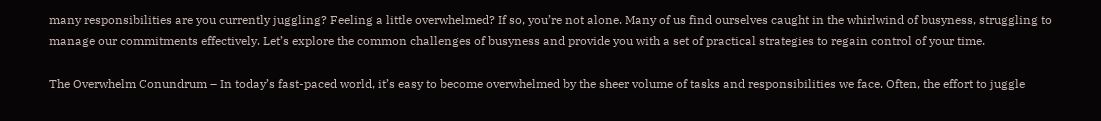many responsibilities are you currently juggling? Feeling a little overwhelmed? If so, you’re not alone. Many of us find ourselves caught in the whirlwind of busyness, struggling to manage our commitments effectively. Let’s explore the common challenges of busyness and provide you with a set of practical strategies to regain control of your time.

The Overwhelm Conundrum – In today’s fast-paced world, it’s easy to become overwhelmed by the sheer volume of tasks and responsibilities we face. Often, the effort to juggle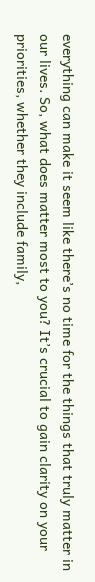everything can make it seem like there’s no time for the things that truly matter in our lives. So, what does matter most to you? It’s crucial to gain clarity on your priorities, whether they include family,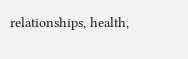relationships, health,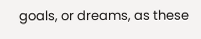goals, or dreams, as these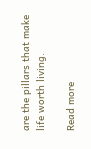are the pillars that make life worth living.

Read more